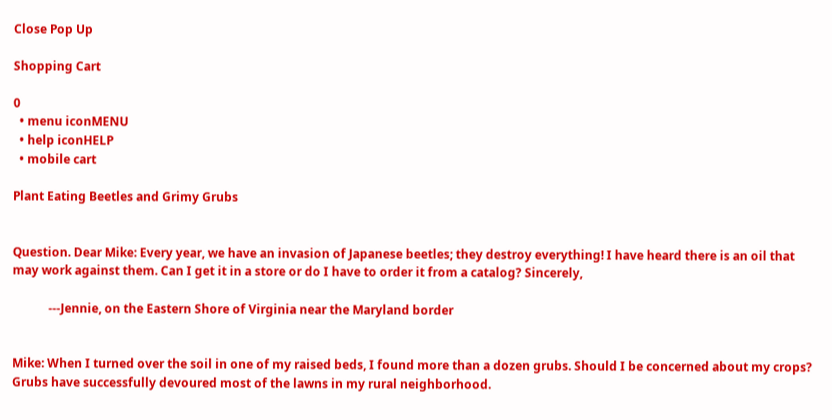Close Pop Up

Shopping Cart

0
  • menu iconMENU
  • help iconHELP
  • mobile cart

Plant Eating Beetles and Grimy Grubs


Question. Dear Mike: Every year, we have an invasion of Japanese beetles; they destroy everything! I have heard there is an oil that may work against them. Can I get it in a store or do I have to order it from a catalog? Sincerely,

            ---Jennie, on the Eastern Shore of Virginia near the Maryland border


Mike: When I turned over the soil in one of my raised beds, I found more than a dozen grubs. Should I be concerned about my crops? Grubs have successfully devoured most of the lawns in my rural neighborhood.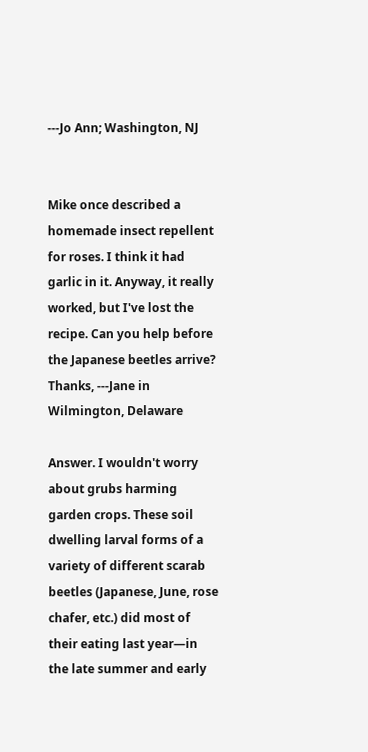---Jo Ann; Washington, NJ


Mike once described a homemade insect repellent for roses. I think it had garlic in it. Anyway, it really worked, but I've lost the recipe. Can you help before the Japanese beetles arrive? Thanks, ---Jane in Wilmington, Delaware

Answer. I wouldn't worry about grubs harming garden crops. These soil dwelling larval forms of a variety of different scarab beetles (Japanese, June, rose chafer, etc.) did most of their eating last year—in the late summer and early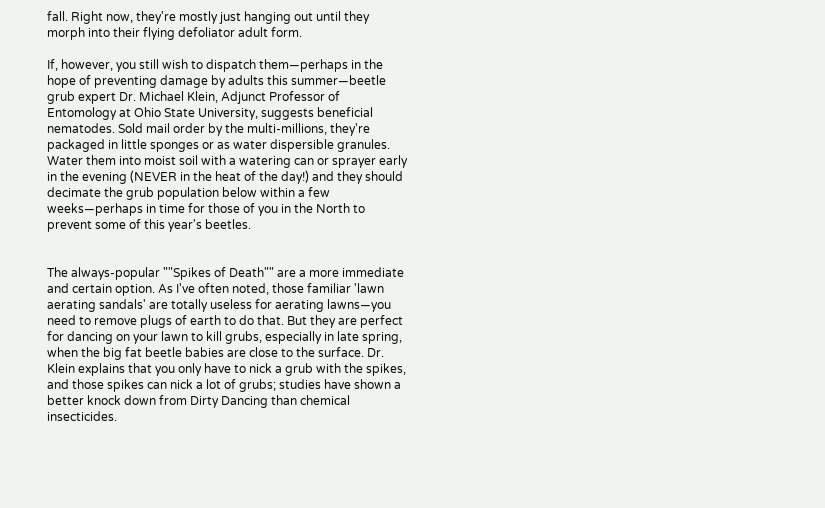fall. Right now, they're mostly just hanging out until they morph into their flying defoliator adult form.

If, however, you still wish to dispatch them—perhaps in the hope of preventing damage by adults this summer—beetle grub expert Dr. Michael Klein, Adjunct Professor of Entomology at Ohio State University, suggests beneficial nematodes. Sold mail order by the multi-millions, they're packaged in little sponges or as water dispersible granules. Water them into moist soil with a watering can or sprayer early in the evening (NEVER in the heat of the day!) and they should decimate the grub population below within a few weeks—perhaps in time for those of you in the North to prevent some of this year's beetles.


The always-popular ""Spikes of Death"" are a more immediate and certain option. As I've often noted, those familiar 'lawn aerating sandals' are totally useless for aerating lawns—you need to remove plugs of earth to do that. But they are perfect for dancing on your lawn to kill grubs, especially in late spring, when the big fat beetle babies are close to the surface. Dr. Klein explains that you only have to nick a grub with the spikes, and those spikes can nick a lot of grubs; studies have shown a better knock down from Dirty Dancing than chemical insecticides.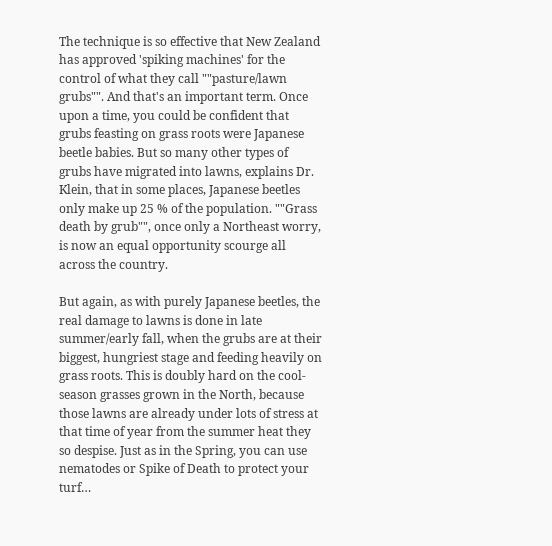The technique is so effective that New Zealand has approved 'spiking machines' for the control of what they call ""pasture/lawn grubs"". And that's an important term. Once upon a time, you could be confident that grubs feasting on grass roots were Japanese beetle babies. But so many other types of grubs have migrated into lawns, explains Dr. Klein, that in some places, Japanese beetles only make up 25 % of the population. ""Grass death by grub"", once only a Northeast worry, is now an equal opportunity scourge all across the country.

But again, as with purely Japanese beetles, the real damage to lawns is done in late summer/early fall, when the grubs are at their biggest, hungriest stage and feeding heavily on grass roots. This is doubly hard on the cool-season grasses grown in the North, because those lawns are already under lots of stress at that time of year from the summer heat they so despise. Just as in the Spring, you can use nematodes or Spike of Death to protect your turf…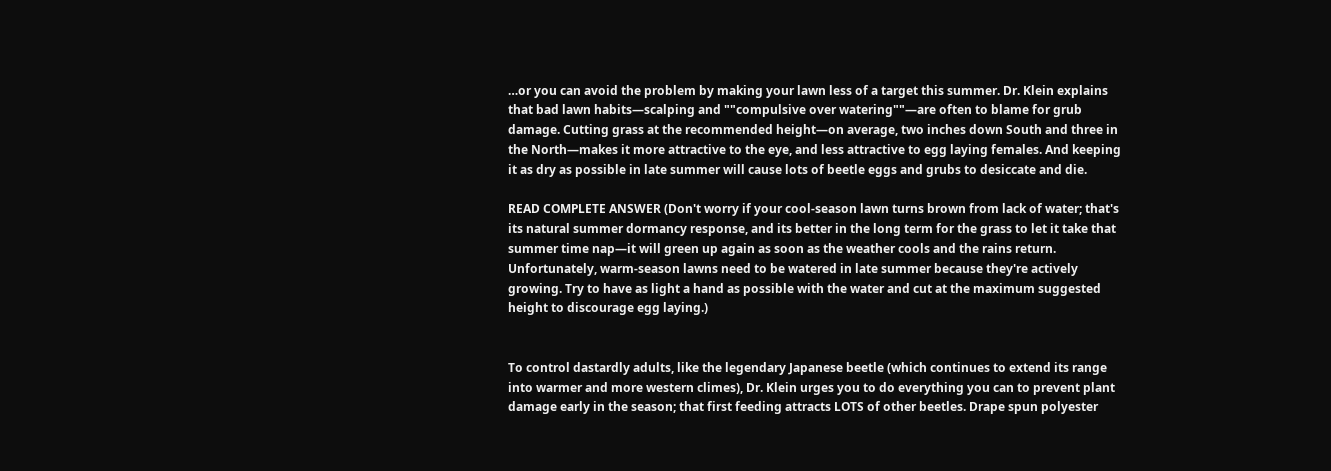…or you can avoid the problem by making your lawn less of a target this summer. Dr. Klein explains that bad lawn habits—scalping and ""compulsive over watering""—are often to blame for grub damage. Cutting grass at the recommended height—on average, two inches down South and three in the North—makes it more attractive to the eye, and less attractive to egg laying females. And keeping it as dry as possible in late summer will cause lots of beetle eggs and grubs to desiccate and die.

READ COMPLETE ANSWER (Don't worry if your cool-season lawn turns brown from lack of water; that's its natural summer dormancy response, and its better in the long term for the grass to let it take that summer time nap—it will green up again as soon as the weather cools and the rains return. Unfortunately, warm-season lawns need to be watered in late summer because they're actively growing. Try to have as light a hand as possible with the water and cut at the maximum suggested height to discourage egg laying.)


To control dastardly adults, like the legendary Japanese beetle (which continues to extend its range into warmer and more western climes), Dr. Klein urges you to do everything you can to prevent plant damage early in the season; that first feeding attracts LOTS of other beetles. Drape spun polyester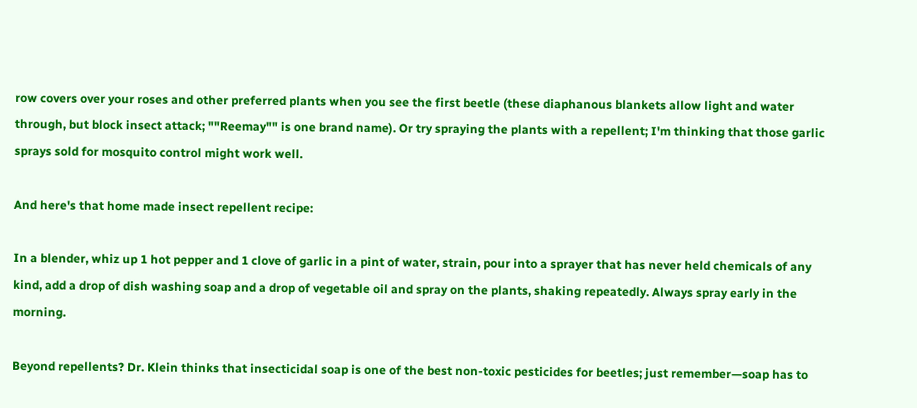row covers over your roses and other preferred plants when you see the first beetle (these diaphanous blankets allow light and water through, but block insect attack; ""Reemay"" is one brand name). Or try spraying the plants with a repellent; I'm thinking that those garlic sprays sold for mosquito control might work well.

And here's that home made insect repellent recipe:

In a blender, whiz up 1 hot pepper and 1 clove of garlic in a pint of water, strain, pour into a sprayer that has never held chemicals of any kind, add a drop of dish washing soap and a drop of vegetable oil and spray on the plants, shaking repeatedly. Always spray early in the morning.

Beyond repellents? Dr. Klein thinks that insecticidal soap is one of the best non-toxic pesticides for beetles; just remember—soap has to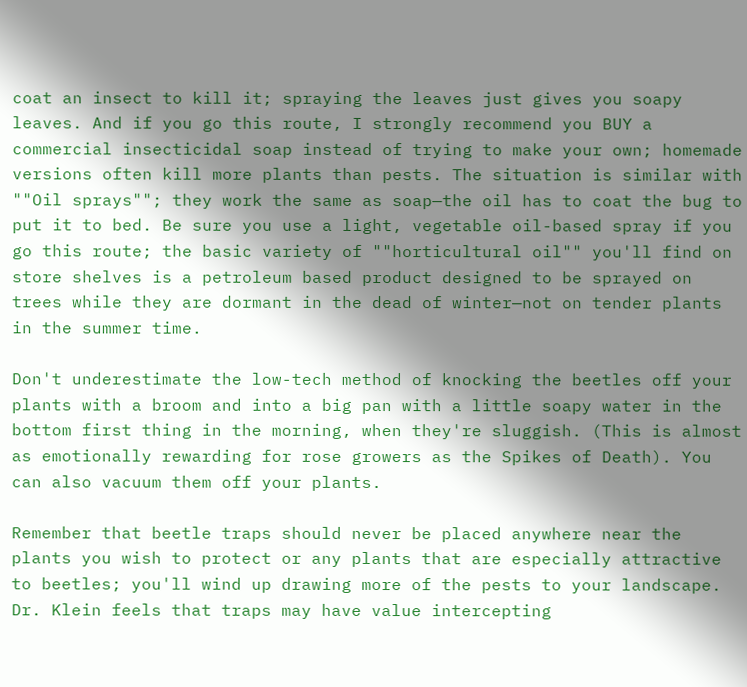coat an insect to kill it; spraying the leaves just gives you soapy leaves. And if you go this route, I strongly recommend you BUY a commercial insecticidal soap instead of trying to make your own; homemade versions often kill more plants than pests. The situation is similar with ""Oil sprays""; they work the same as soap—the oil has to coat the bug to put it to bed. Be sure you use a light, vegetable oil-based spray if you go this route; the basic variety of ""horticultural oil"" you'll find on store shelves is a petroleum based product designed to be sprayed on trees while they are dormant in the dead of winter—not on tender plants in the summer time.

Don't underestimate the low-tech method of knocking the beetles off your plants with a broom and into a big pan with a little soapy water in the bottom first thing in the morning, when they're sluggish. (This is almost as emotionally rewarding for rose growers as the Spikes of Death). You can also vacuum them off your plants.

Remember that beetle traps should never be placed anywhere near the plants you wish to protect or any plants that are especially attractive to beetles; you'll wind up drawing more of the pests to your landscape. Dr. Klein feels that traps may have value intercepting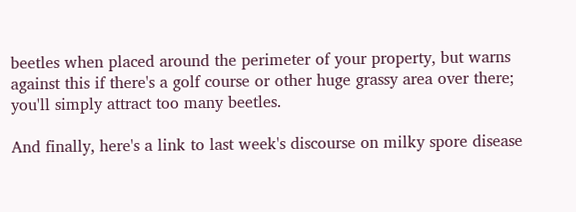beetles when placed around the perimeter of your property, but warns against this if there's a golf course or other huge grassy area over there; you'll simply attract too many beetles.

And finally, here's a link to last week's discourse on milky spore disease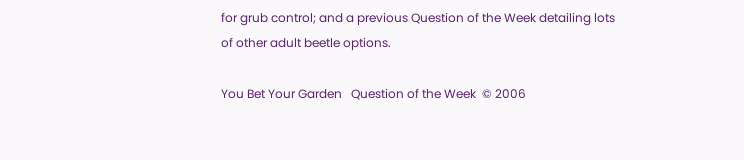for grub control; and a previous Question of the Week detailing lots of other adult beetle options.

You Bet Your Garden   Question of the Week  © 2006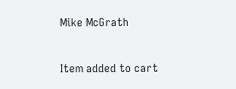Mike McGrath


Item added to cart